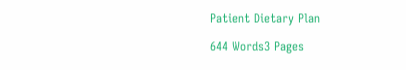Patient Dietary Plan

644 Words3 Pages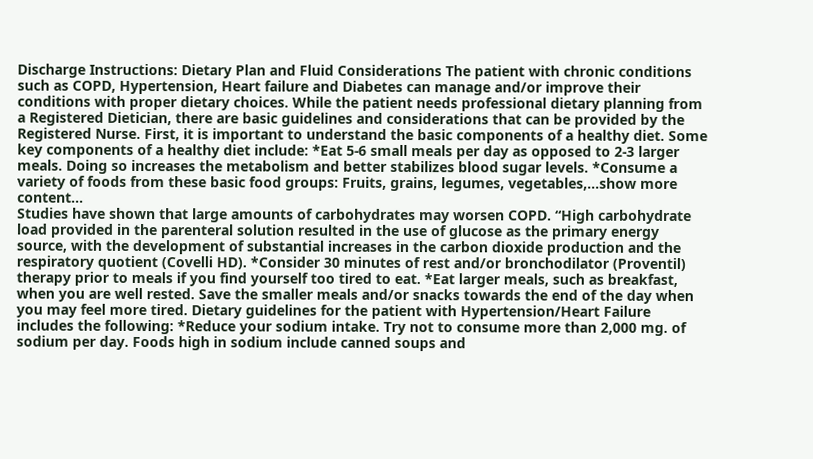Discharge Instructions: Dietary Plan and Fluid Considerations The patient with chronic conditions such as COPD, Hypertension, Heart failure and Diabetes can manage and/or improve their conditions with proper dietary choices. While the patient needs professional dietary planning from a Registered Dietician, there are basic guidelines and considerations that can be provided by the Registered Nurse. First, it is important to understand the basic components of a healthy diet. Some key components of a healthy diet include: *Eat 5-6 small meals per day as opposed to 2-3 larger meals. Doing so increases the metabolism and better stabilizes blood sugar levels. *Consume a variety of foods from these basic food groups: Fruits, grains, legumes, vegetables,…show more content…
Studies have shown that large amounts of carbohydrates may worsen COPD. “High carbohydrate load provided in the parenteral solution resulted in the use of glucose as the primary energy source, with the development of substantial increases in the carbon dioxide production and the respiratory quotient (Covelli HD). *Consider 30 minutes of rest and/or bronchodilator (Proventil) therapy prior to meals if you find yourself too tired to eat. *Eat larger meals, such as breakfast, when you are well rested. Save the smaller meals and/or snacks towards the end of the day when you may feel more tired. Dietary guidelines for the patient with Hypertension/Heart Failure includes the following: *Reduce your sodium intake. Try not to consume more than 2,000 mg. of sodium per day. Foods high in sodium include canned soups and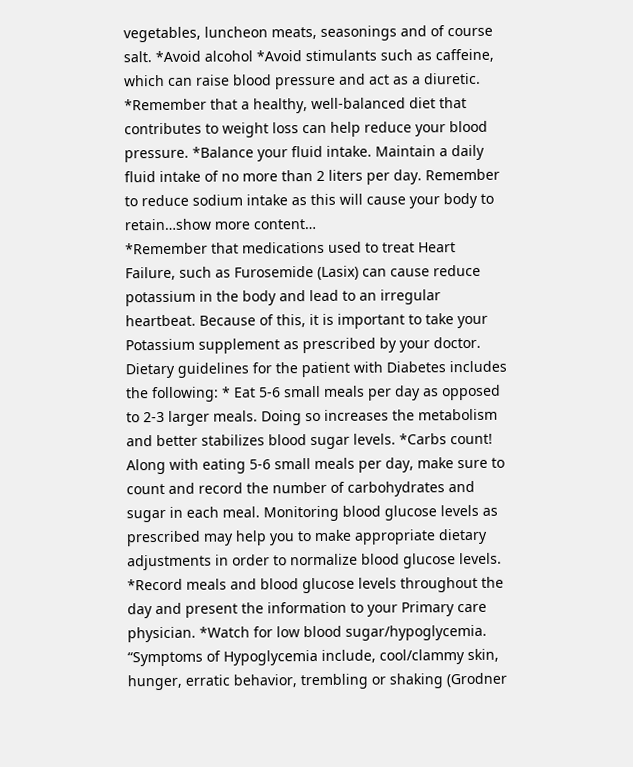vegetables, luncheon meats, seasonings and of course salt. *Avoid alcohol *Avoid stimulants such as caffeine, which can raise blood pressure and act as a diuretic. *Remember that a healthy, well-balanced diet that contributes to weight loss can help reduce your blood pressure. *Balance your fluid intake. Maintain a daily fluid intake of no more than 2 liters per day. Remember to reduce sodium intake as this will cause your body to retain…show more content…
*Remember that medications used to treat Heart Failure, such as Furosemide (Lasix) can cause reduce potassium in the body and lead to an irregular heartbeat. Because of this, it is important to take your Potassium supplement as prescribed by your doctor. Dietary guidelines for the patient with Diabetes includes the following: * Eat 5-6 small meals per day as opposed to 2-3 larger meals. Doing so increases the metabolism and better stabilizes blood sugar levels. *Carbs count! Along with eating 5-6 small meals per day, make sure to count and record the number of carbohydrates and sugar in each meal. Monitoring blood glucose levels as prescribed may help you to make appropriate dietary adjustments in order to normalize blood glucose levels. *Record meals and blood glucose levels throughout the day and present the information to your Primary care physician. *Watch for low blood sugar/hypoglycemia. “Symptoms of Hypoglycemia include, cool/clammy skin, hunger, erratic behavior, trembling or shaking (Grodner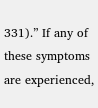331).” If any of these symptoms are experienced,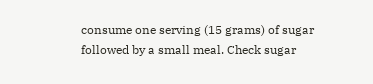consume one serving (15 grams) of sugar followed by a small meal. Check sugar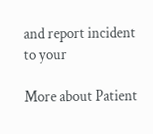and report incident to your

More about Patient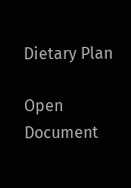Dietary Plan

Open Document